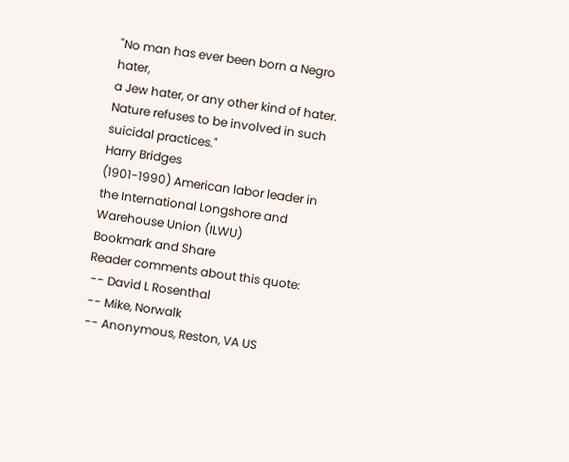"No man has ever been born a Negro hater,
a Jew hater, or any other kind of hater.
Nature refuses to be involved in such
suicidal practices."
Harry Bridges
(1901-1990) American labor leader in the International Longshore and Warehouse Union (ILWU)
Bookmark and Share
Reader comments about this quote:
 -- David L Rosenthal
 -- Mike, Norwalk
 -- Anonymous, Reston, VA US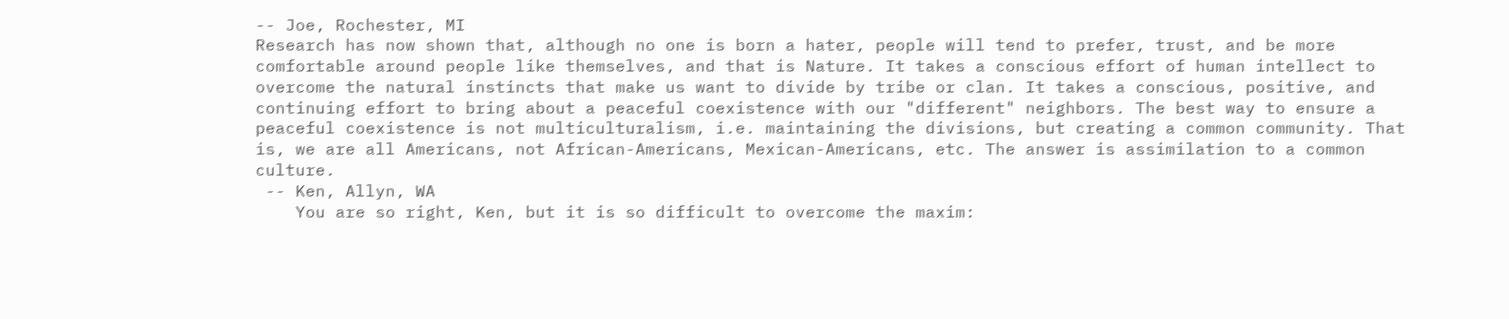-- Joe, Rochester, MI
Research has now shown that, although no one is born a hater, people will tend to prefer, trust, and be more comfortable around people like themselves, and that is Nature. It takes a conscious effort of human intellect to overcome the natural instincts that make us want to divide by tribe or clan. It takes a conscious, positive, and continuing effort to bring about a peaceful coexistence with our "different" neighbors. The best way to ensure a peaceful coexistence is not multiculturalism, i.e. maintaining the divisions, but creating a common community. That is, we are all Americans, not African-Americans, Mexican-Americans, etc. The answer is assimilation to a common culture.
 -- Ken, Allyn, WA
    You are so right, Ken, but it is so difficult to overcome the maxim: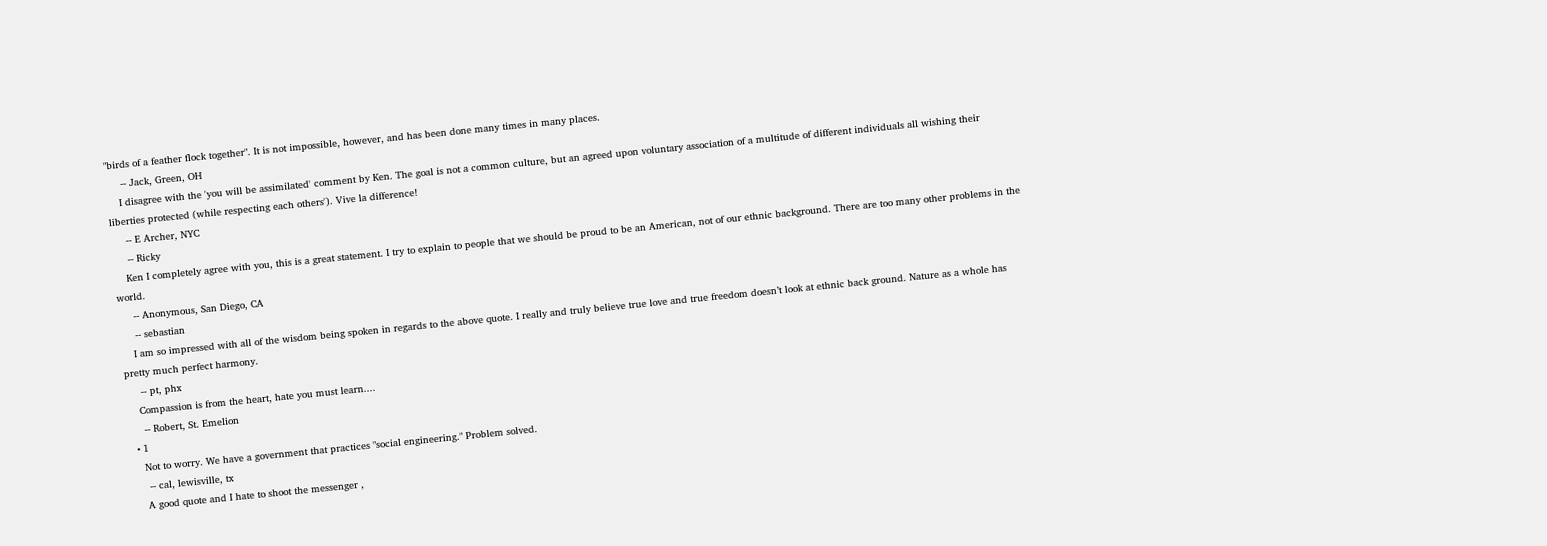"birds of a feather flock together". It is not impossible, however, and has been done many times in many places.
     -- Jack, Green, OH
    I disagree with the 'you will be assimilated' comment by Ken. The goal is not a common culture, but an agreed upon voluntary association of a multitude of different individuals all wishing their liberties protected (while respecting each others'). Vive la difference!
     -- E Archer, NYC
     -- Ricky
    Ken I completely agree with you, this is a great statement. I try to explain to people that we should be proud to be an American, not of our ethnic background. There are too many other problems in the world.
     -- Anonymous, San Diego, CA
     -- sebastian
    I am so impressed with all of the wisdom being spoken in regards to the above quote. I really and truly believe true love and true freedom doesn’t look at ethnic back ground. Nature as a whole has pretty much perfect harmony.
     -- pt, phx
    Compassion is from the heart, hate you must learn....
     -- Robert, St. Emelion
  • 1
    Not to worry. We have a government that practices "social engineering." Problem solved.
     -- cal, lewisville, tx
    A good quote and I hate to shoot the messenger ,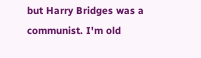but Harry Bridges was a communist. I'm old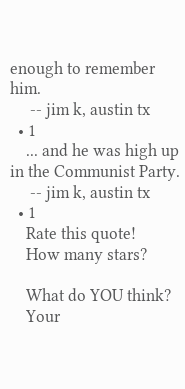enough to remember him.
     -- jim k, austin tx
  • 1
    ... and he was high up in the Communist Party.
     -- jim k, austin tx
  • 1
    Rate this quote!
    How many stars?

    What do YOU think?
    Your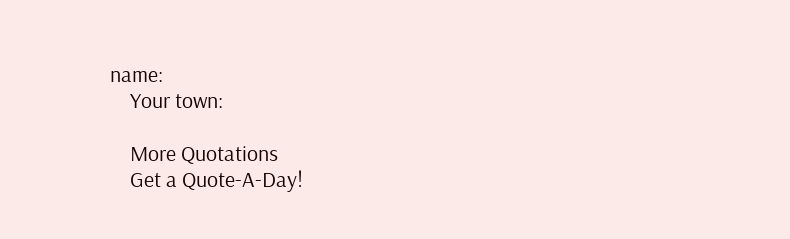name:
    Your town:

    More Quotations
    Get a Quote-A-Day!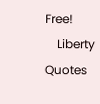Free!
    Liberty Quotes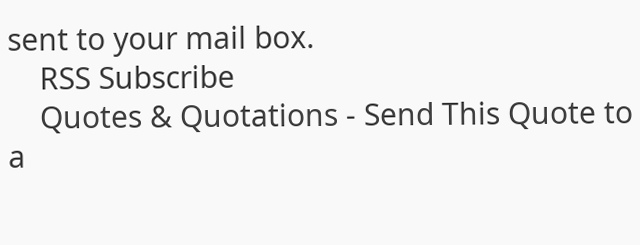sent to your mail box.
    RSS Subscribe
    Quotes & Quotations - Send This Quote to a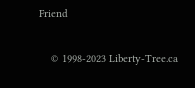Friend

    © 1998-2023 Liberty-Tree.ca